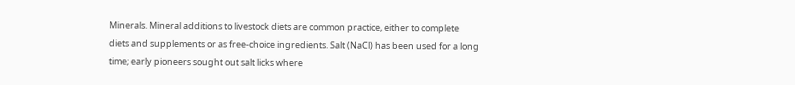Minerals. Mineral additions to livestock diets are common practice, either to complete diets and supplements or as free-choice ingredients. Salt (NaCl) has been used for a long time; early pioneers sought out salt licks where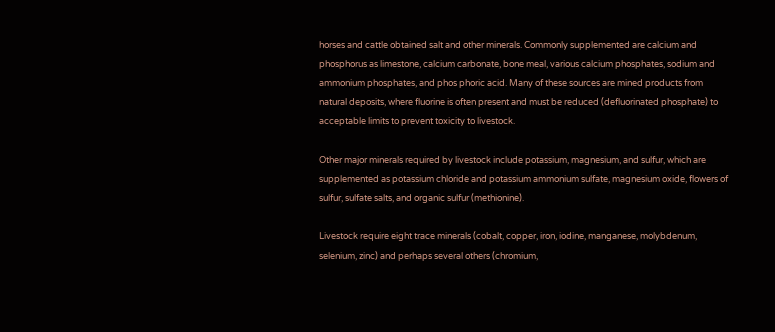horses and cattle obtained salt and other minerals. Commonly supplemented are calcium and phosphorus as limestone, calcium carbonate, bone meal, various calcium phosphates, sodium and ammonium phosphates, and phos phoric acid. Many of these sources are mined products from natural deposits, where fluorine is often present and must be reduced (defluorinated phosphate) to acceptable limits to prevent toxicity to livestock.

Other major minerals required by livestock include potassium, magnesium, and sulfur, which are supplemented as potassium chloride and potassium ammonium sulfate, magnesium oxide, flowers of sulfur, sulfate salts, and organic sulfur (methionine).

Livestock require eight trace minerals (cobalt, copper, iron, iodine, manganese, molybdenum, selenium, zinc) and perhaps several others (chromium,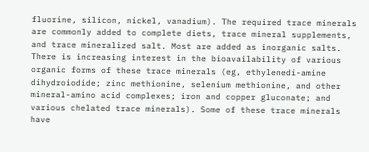fluorine, silicon, nickel, vanadium). The required trace minerals are commonly added to complete diets, trace mineral supplements, and trace mineralized salt. Most are added as inorganic salts. There is increasing interest in the bioavailability of various organic forms of these trace minerals (eg, ethylenedi-amine dihydroiodide; zinc methionine, selenium methionine, and other mineral-amino acid complexes; iron and copper gluconate; and various chelated trace minerals). Some of these trace minerals have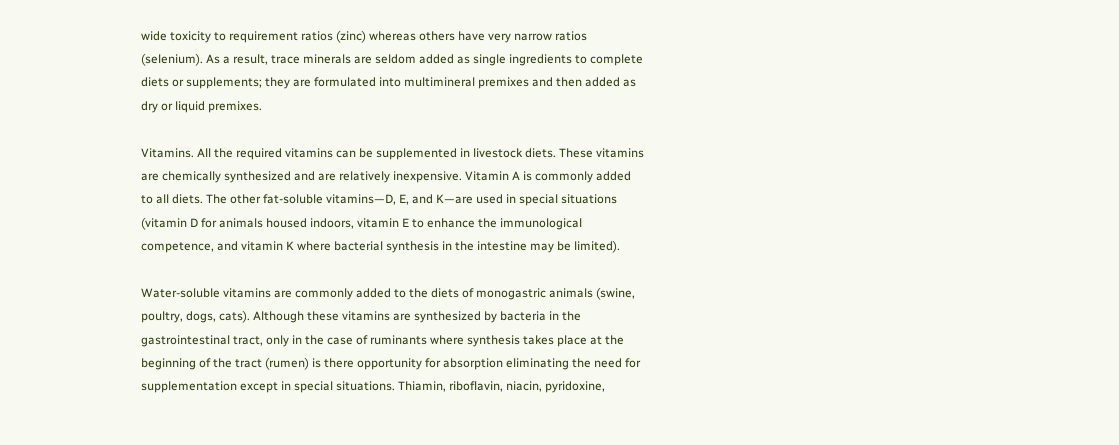wide toxicity to requirement ratios (zinc) whereas others have very narrow ratios (selenium). As a result, trace minerals are seldom added as single ingredients to complete diets or supplements; they are formulated into multimineral premixes and then added as dry or liquid premixes.

Vitamins. All the required vitamins can be supplemented in livestock diets. These vitamins are chemically synthesized and are relatively inexpensive. Vitamin A is commonly added to all diets. The other fat-soluble vitamins—D, E, and K—are used in special situations (vitamin D for animals housed indoors, vitamin E to enhance the immunological competence, and vitamin K where bacterial synthesis in the intestine may be limited).

Water-soluble vitamins are commonly added to the diets of monogastric animals (swine, poultry, dogs, cats). Although these vitamins are synthesized by bacteria in the gastrointestinal tract, only in the case of ruminants where synthesis takes place at the beginning of the tract (rumen) is there opportunity for absorption eliminating the need for supplementation except in special situations. Thiamin, riboflavin, niacin, pyridoxine,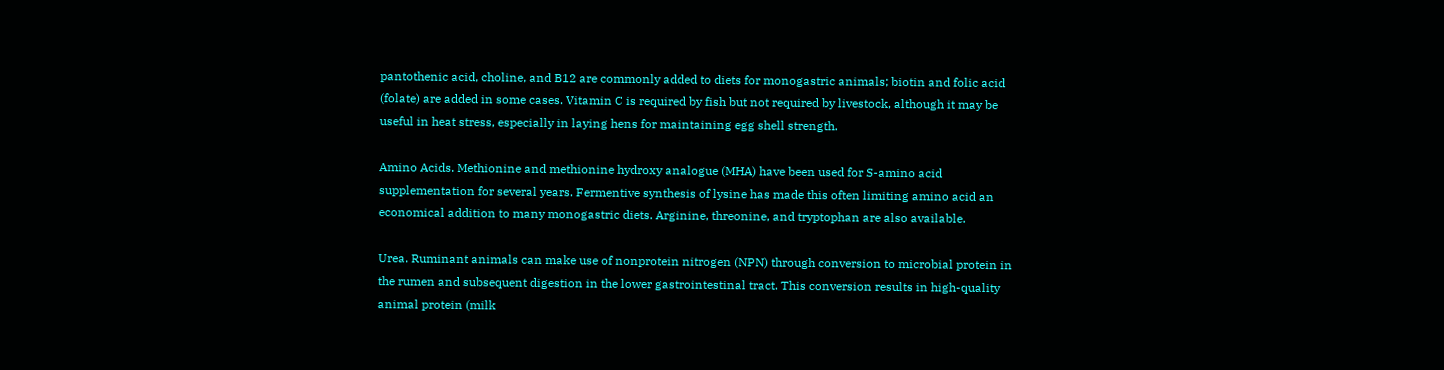pantothenic acid, choline, and B12 are commonly added to diets for monogastric animals; biotin and folic acid (folate) are added in some cases. Vitamin C is required by fish but not required by livestock, although it may be useful in heat stress, especially in laying hens for maintaining egg shell strength.

Amino Acids. Methionine and methionine hydroxy analogue (MHA) have been used for S-amino acid supplementation for several years. Fermentive synthesis of lysine has made this often limiting amino acid an economical addition to many monogastric diets. Arginine, threonine, and tryptophan are also available.

Urea. Ruminant animals can make use of nonprotein nitrogen (NPN) through conversion to microbial protein in the rumen and subsequent digestion in the lower gastrointestinal tract. This conversion results in high-quality animal protein (milk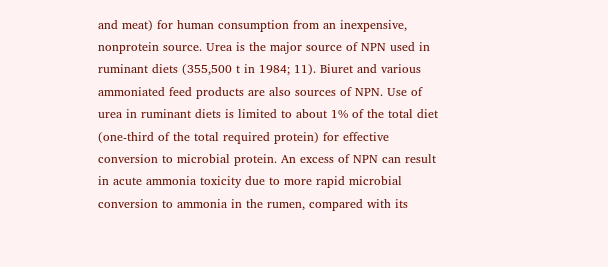and meat) for human consumption from an inexpensive, nonprotein source. Urea is the major source of NPN used in ruminant diets (355,500 t in 1984; 11). Biuret and various ammoniated feed products are also sources of NPN. Use of urea in ruminant diets is limited to about 1% of the total diet (one-third of the total required protein) for effective conversion to microbial protein. An excess of NPN can result in acute ammonia toxicity due to more rapid microbial conversion to ammonia in the rumen, compared with its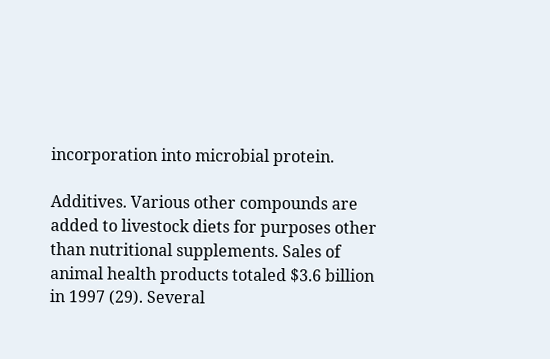incorporation into microbial protein.

Additives. Various other compounds are added to livestock diets for purposes other than nutritional supplements. Sales of animal health products totaled $3.6 billion in 1997 (29). Several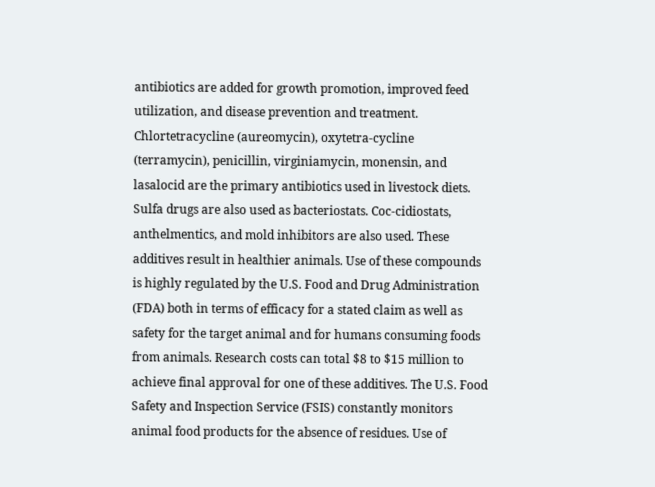antibiotics are added for growth promotion, improved feed utilization, and disease prevention and treatment. Chlortetracycline (aureomycin), oxytetra-cycline (terramycin), penicillin, virginiamycin, monensin, and lasalocid are the primary antibiotics used in livestock diets. Sulfa drugs are also used as bacteriostats. Coc-cidiostats, anthelmentics, and mold inhibitors are also used. These additives result in healthier animals. Use of these compounds is highly regulated by the U.S. Food and Drug Administration (FDA) both in terms of efficacy for a stated claim as well as safety for the target animal and for humans consuming foods from animals. Research costs can total $8 to $15 million to achieve final approval for one of these additives. The U.S. Food Safety and Inspection Service (FSIS) constantly monitors animal food products for the absence of residues. Use of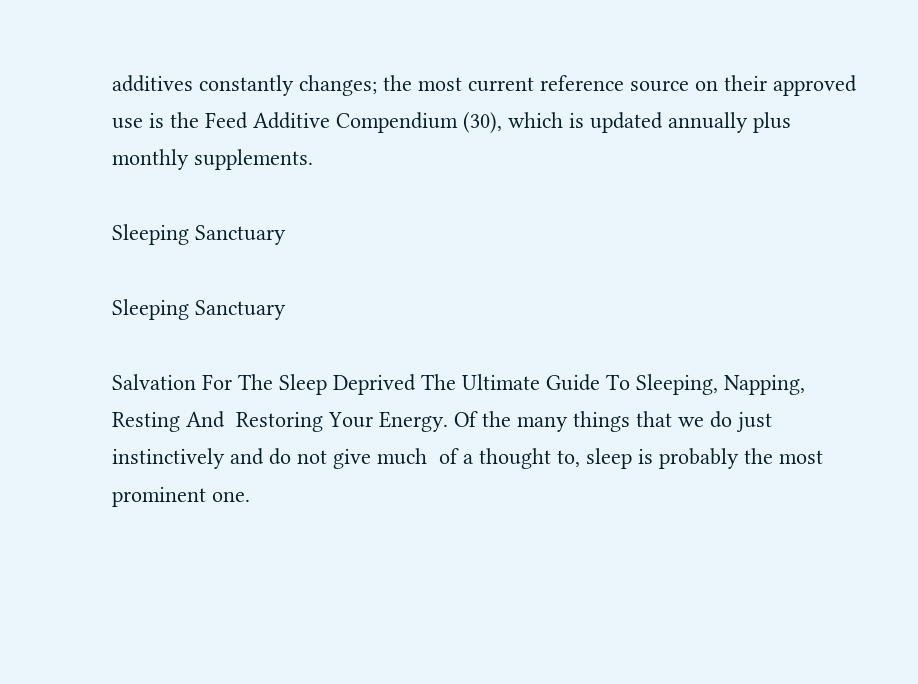additives constantly changes; the most current reference source on their approved use is the Feed Additive Compendium (30), which is updated annually plus monthly supplements.

Sleeping Sanctuary

Sleeping Sanctuary

Salvation For The Sleep Deprived The Ultimate Guide To Sleeping, Napping, Resting And  Restoring Your Energy. Of the many things that we do just instinctively and do not give much  of a thought to, sleep is probably the most prominent one.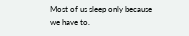Most of us sleep only because we have to.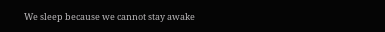We sleep because we cannot stay awake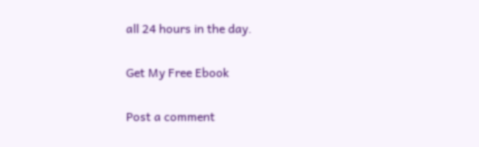all 24 hours in the day.

Get My Free Ebook

Post a comment